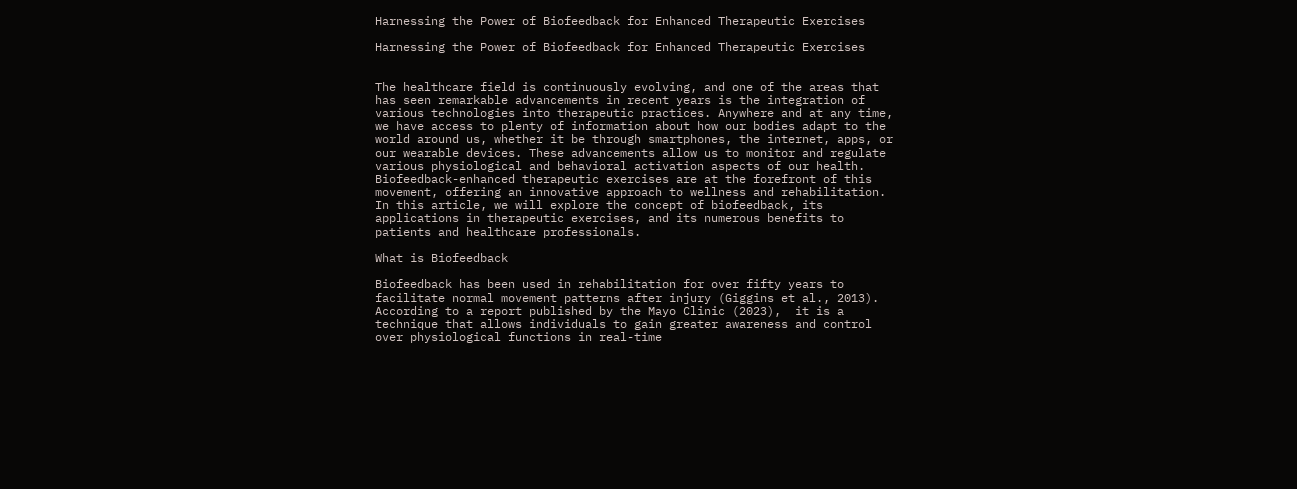Harnessing the Power of Biofeedback for Enhanced Therapeutic Exercises

Harnessing the Power of Biofeedback for Enhanced Therapeutic Exercises


The healthcare field is continuously evolving, and one of the areas that has seen remarkable advancements in recent years is the integration of various technologies into therapeutic practices. Anywhere and at any time, we have access to plenty of information about how our bodies adapt to the world around us, whether it be through smartphones, the internet, apps, or our wearable devices. These advancements allow us to monitor and regulate various physiological and behavioral activation aspects of our health. Biofeedback-enhanced therapeutic exercises are at the forefront of this movement, offering an innovative approach to wellness and rehabilitation. In this article, we will explore the concept of biofeedback, its applications in therapeutic exercises, and its numerous benefits to patients and healthcare professionals.

What is Biofeedback

Biofeedback has been used in rehabilitation for over fifty years to facilitate normal movement patterns after injury (Giggins et al., 2013). According to a report published by the Mayo Clinic (2023),  it is a technique that allows individuals to gain greater awareness and control over physiological functions in real-time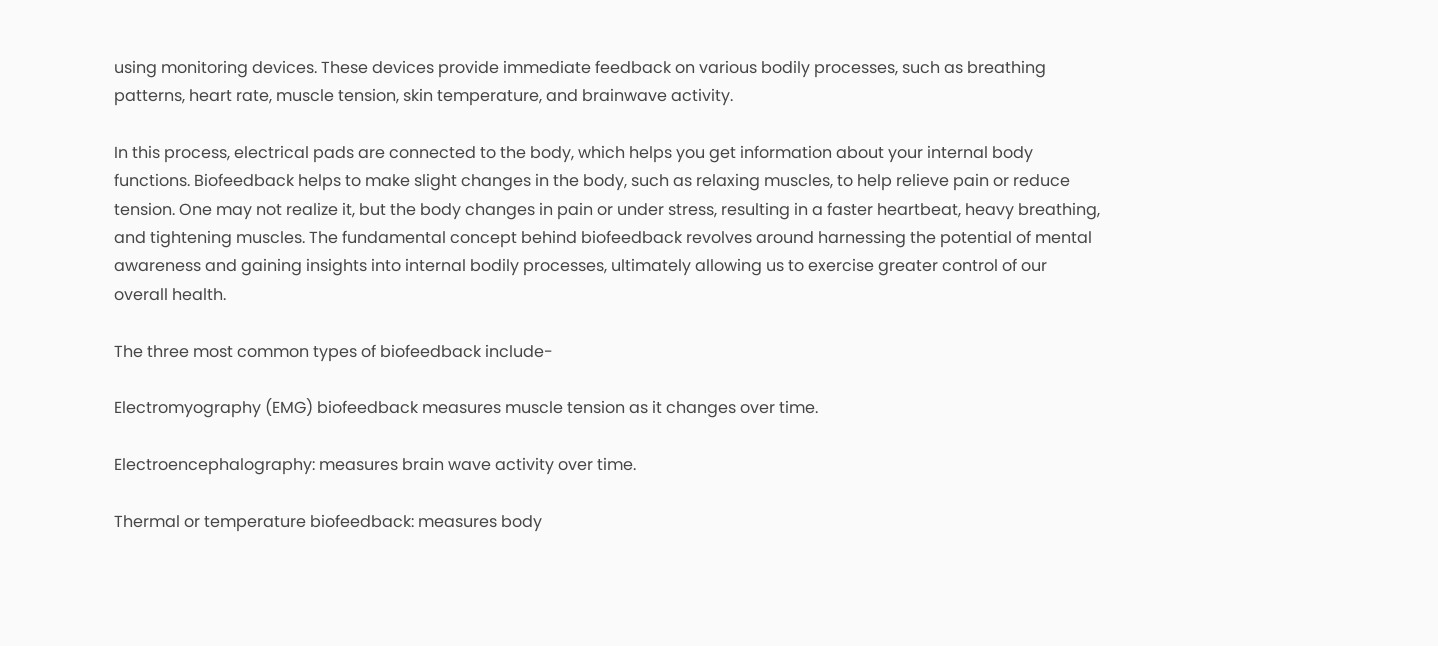using monitoring devices. These devices provide immediate feedback on various bodily processes, such as breathing patterns, heart rate, muscle tension, skin temperature, and brainwave activity.

In this process, electrical pads are connected to the body, which helps you get information about your internal body functions. Biofeedback helps to make slight changes in the body, such as relaxing muscles, to help relieve pain or reduce tension. One may not realize it, but the body changes in pain or under stress, resulting in a faster heartbeat, heavy breathing, and tightening muscles. The fundamental concept behind biofeedback revolves around harnessing the potential of mental awareness and gaining insights into internal bodily processes, ultimately allowing us to exercise greater control of our overall health.

The three most common types of biofeedback include-

Electromyography (EMG) biofeedback measures muscle tension as it changes over time.

Electroencephalography: measures brain wave activity over time.

Thermal or temperature biofeedback: measures body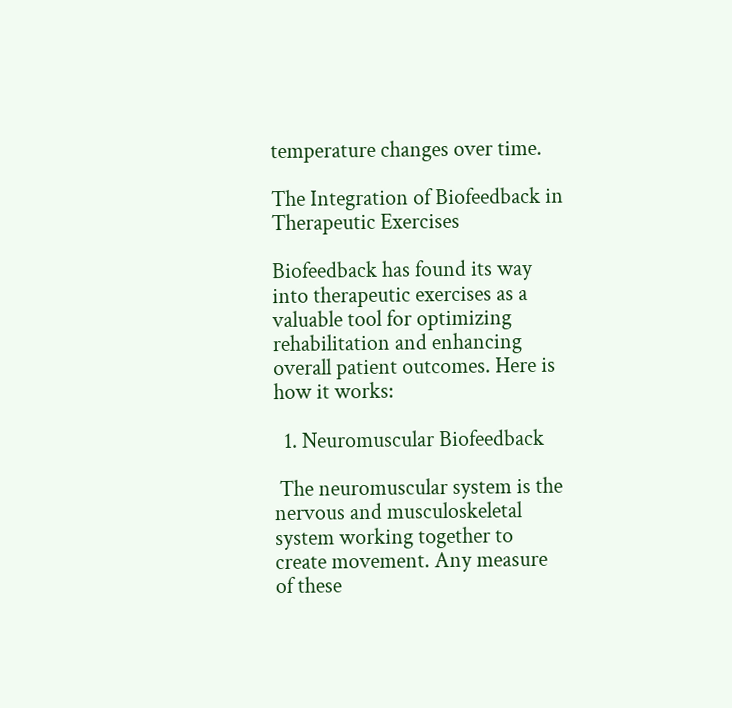temperature changes over time.

The Integration of Biofeedback in Therapeutic Exercises

Biofeedback has found its way into therapeutic exercises as a valuable tool for optimizing rehabilitation and enhancing overall patient outcomes. Here is how it works:

  1. Neuromuscular Biofeedback

 The neuromuscular system is the nervous and musculoskeletal system working together to create movement. Any measure of these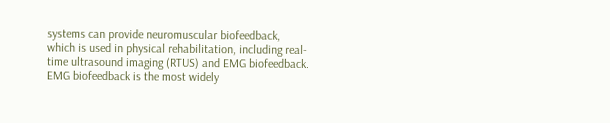systems can provide neuromuscular biofeedback, which is used in physical rehabilitation, including real-time ultrasound imaging (RTUS) and EMG biofeedback. EMG biofeedback is the most widely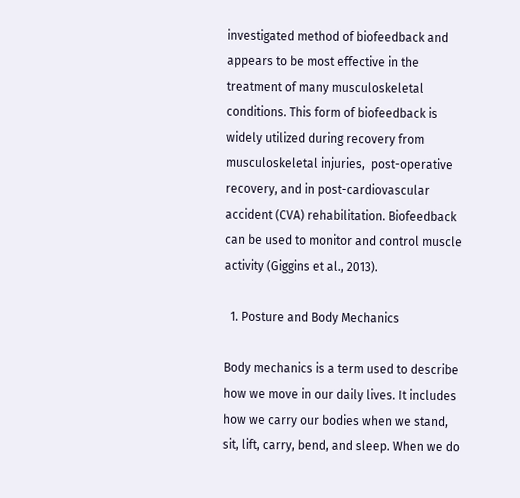investigated method of biofeedback and appears to be most effective in the treatment of many musculoskeletal conditions. This form of biofeedback is widely utilized during recovery from musculoskeletal injuries,  post-operative recovery, and in post-cardiovascular accident (CVA) rehabilitation. Biofeedback can be used to monitor and control muscle activity (Giggins et al., 2013).

  1. Posture and Body Mechanics

Body mechanics is a term used to describe how we move in our daily lives. It includes how we carry our bodies when we stand, sit, lift, carry, bend, and sleep. When we do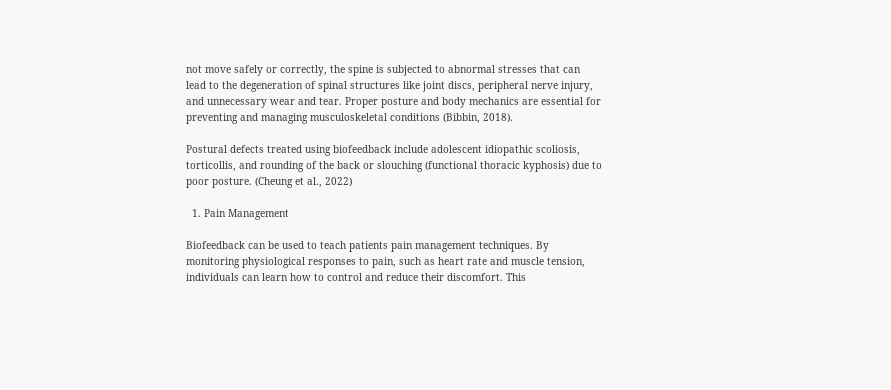not move safely or correctly, the spine is subjected to abnormal stresses that can lead to the degeneration of spinal structures like joint discs, peripheral nerve injury, and unnecessary wear and tear. Proper posture and body mechanics are essential for preventing and managing musculoskeletal conditions (Bibbin, 2018).

Postural defects treated using biofeedback include adolescent idiopathic scoliosis, torticollis, and rounding of the back or slouching (functional thoracic kyphosis) due to poor posture. (Cheung et al., 2022)

  1. Pain Management

Biofeedback can be used to teach patients pain management techniques. By monitoring physiological responses to pain, such as heart rate and muscle tension, individuals can learn how to control and reduce their discomfort. This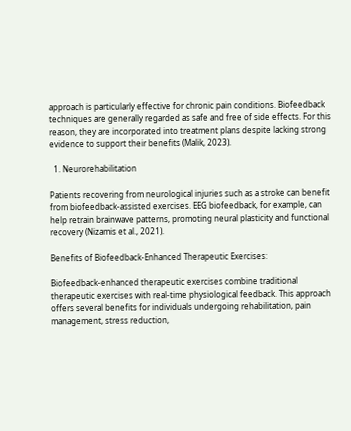approach is particularly effective for chronic pain conditions. Biofeedback techniques are generally regarded as safe and free of side effects. For this reason, they are incorporated into treatment plans despite lacking strong evidence to support their benefits (Malik, 2023).

  1. Neurorehabilitation

Patients recovering from neurological injuries such as a stroke can benefit from biofeedback-assisted exercises. EEG biofeedback, for example, can help retrain brainwave patterns, promoting neural plasticity and functional recovery (Nizamis et al., 2021).

Benefits of Biofeedback-Enhanced Therapeutic Exercises:

Biofeedback-enhanced therapeutic exercises combine traditional therapeutic exercises with real-time physiological feedback. This approach offers several benefits for individuals undergoing rehabilitation, pain management, stress reduction,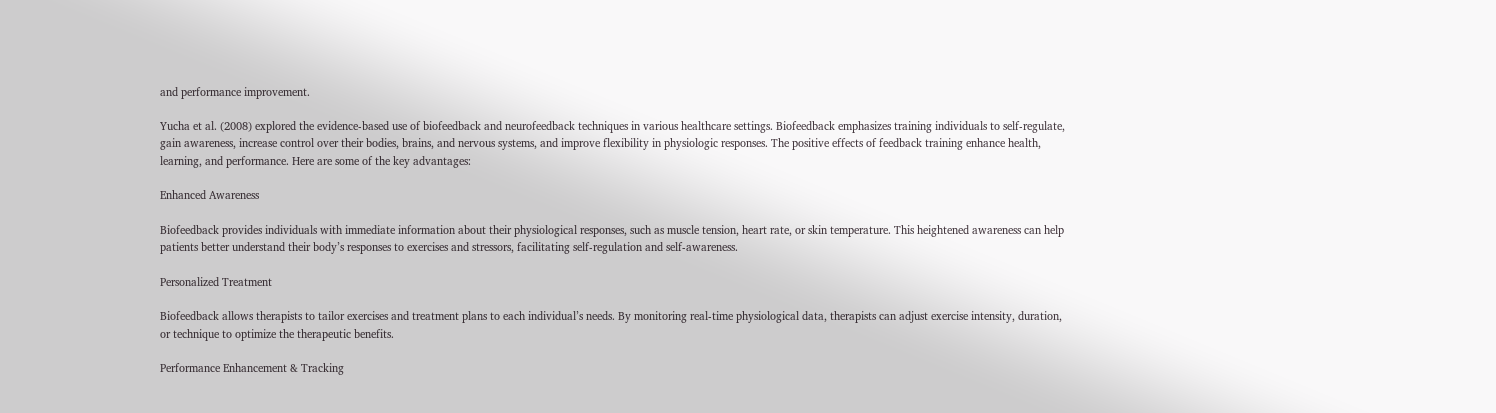and performance improvement.

Yucha et al. (2008) explored the evidence-based use of biofeedback and neurofeedback techniques in various healthcare settings. Biofeedback emphasizes training individuals to self-regulate, gain awareness, increase control over their bodies, brains, and nervous systems, and improve flexibility in physiologic responses. The positive effects of feedback training enhance health, learning, and performance. Here are some of the key advantages:

Enhanced Awareness

Biofeedback provides individuals with immediate information about their physiological responses, such as muscle tension, heart rate, or skin temperature. This heightened awareness can help patients better understand their body’s responses to exercises and stressors, facilitating self-regulation and self-awareness.

Personalized Treatment

Biofeedback allows therapists to tailor exercises and treatment plans to each individual’s needs. By monitoring real-time physiological data, therapists can adjust exercise intensity, duration, or technique to optimize the therapeutic benefits.

Performance Enhancement & Tracking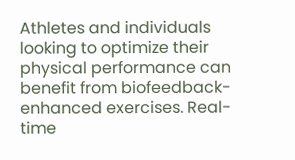Athletes and individuals looking to optimize their physical performance can benefit from biofeedback-enhanced exercises. Real-time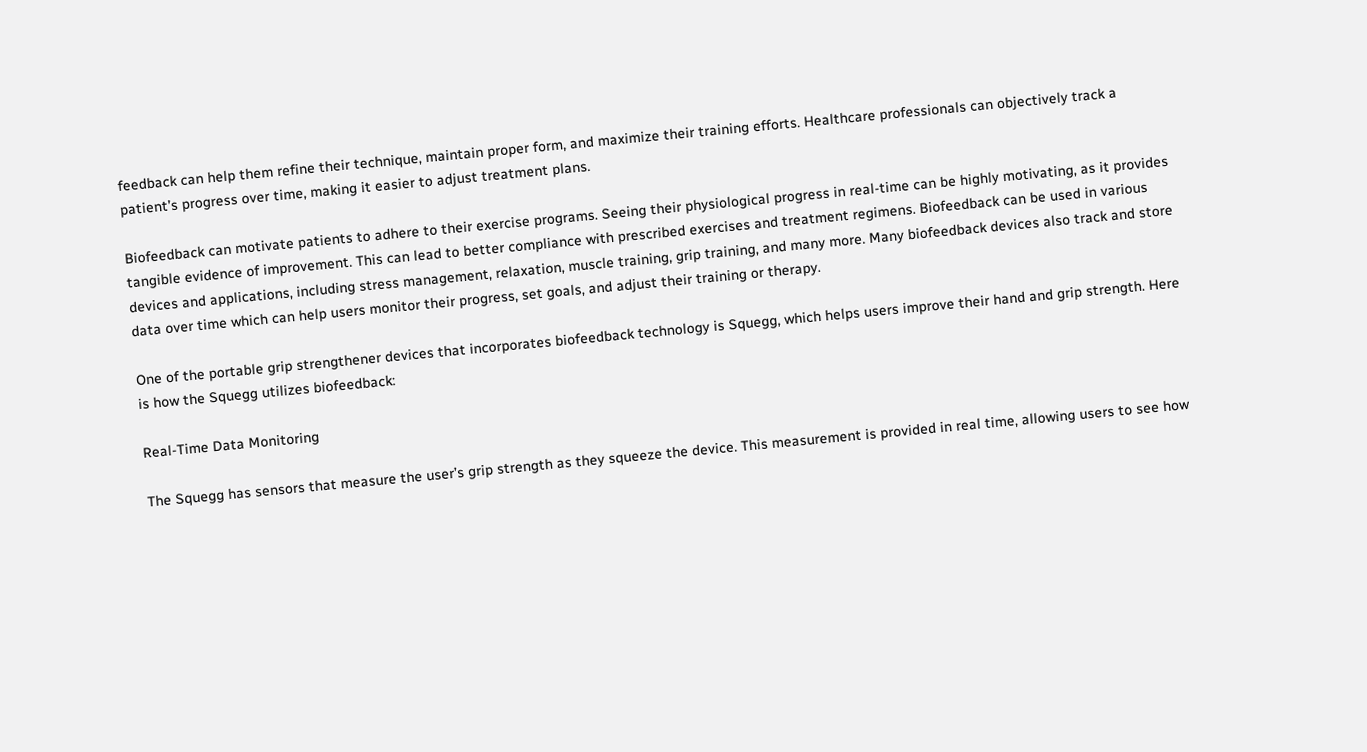feedback can help them refine their technique, maintain proper form, and maximize their training efforts. Healthcare professionals can objectively track a patient’s progress over time, making it easier to adjust treatment plans.

Biofeedback can motivate patients to adhere to their exercise programs. Seeing their physiological progress in real-time can be highly motivating, as it provides tangible evidence of improvement. This can lead to better compliance with prescribed exercises and treatment regimens. Biofeedback can be used in various devices and applications, including stress management, relaxation, muscle training, grip training, and many more. Many biofeedback devices also track and store data over time which can help users monitor their progress, set goals, and adjust their training or therapy.

One of the portable grip strengthener devices that incorporates biofeedback technology is Squegg, which helps users improve their hand and grip strength. Here is how the Squegg utilizes biofeedback:

Real-Time Data Monitoring

The Squegg has sensors that measure the user’s grip strength as they squeeze the device. This measurement is provided in real time, allowing users to see how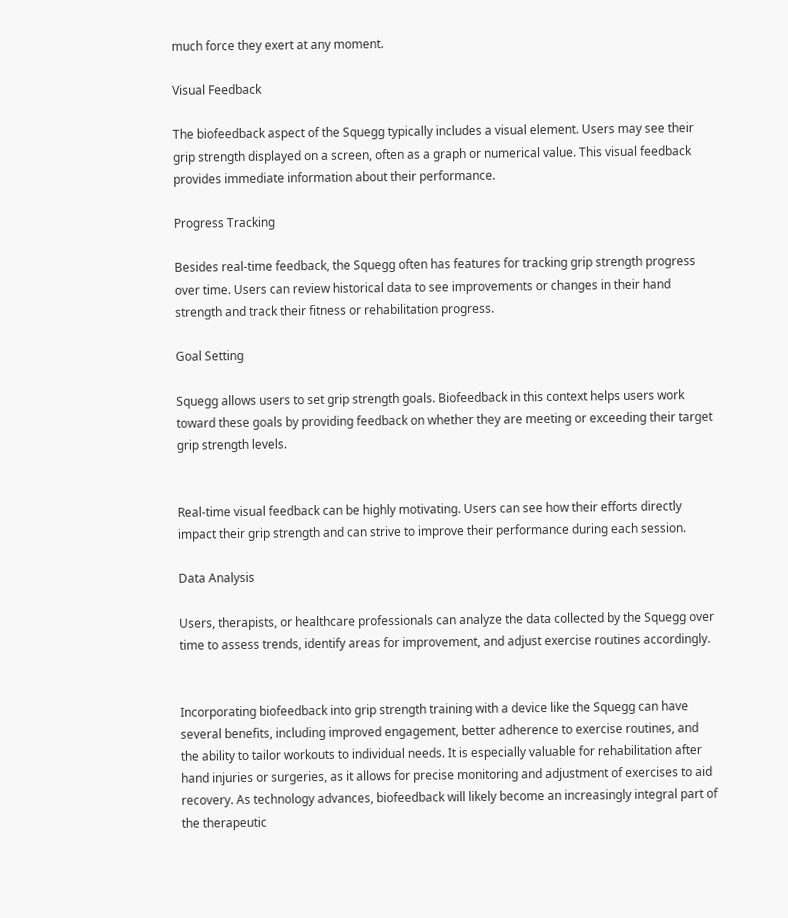much force they exert at any moment.

Visual Feedback

The biofeedback aspect of the Squegg typically includes a visual element. Users may see their grip strength displayed on a screen, often as a graph or numerical value. This visual feedback provides immediate information about their performance.

Progress Tracking

Besides real-time feedback, the Squegg often has features for tracking grip strength progress over time. Users can review historical data to see improvements or changes in their hand strength and track their fitness or rehabilitation progress.

Goal Setting

Squegg allows users to set grip strength goals. Biofeedback in this context helps users work toward these goals by providing feedback on whether they are meeting or exceeding their target grip strength levels.


Real-time visual feedback can be highly motivating. Users can see how their efforts directly impact their grip strength and can strive to improve their performance during each session.

Data Analysis

Users, therapists, or healthcare professionals can analyze the data collected by the Squegg over time to assess trends, identify areas for improvement, and adjust exercise routines accordingly.


Incorporating biofeedback into grip strength training with a device like the Squegg can have several benefits, including improved engagement, better adherence to exercise routines, and the ability to tailor workouts to individual needs. It is especially valuable for rehabilitation after hand injuries or surgeries, as it allows for precise monitoring and adjustment of exercises to aid recovery. As technology advances, biofeedback will likely become an increasingly integral part of the therapeutic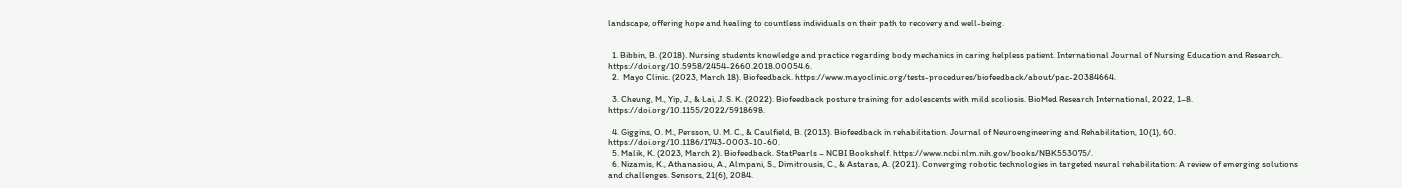landscape, offering hope and healing to countless individuals on their path to recovery and well-being.


  1. Bibbin, B. (2018). Nursing students knowledge and practice regarding body mechanics in caring helpless patient. International Journal of Nursing Education and Research. https://doi.org/10.5958/2454-2660.2018.00054.6.
  2.  Mayo Clinic. (2023, March 18). Biofeedback. https://www.mayoclinic.org/tests-procedures/biofeedback/about/pac-20384664.

  3. Cheung, M., Yip, J., & Lai, J. S. K. (2022). Biofeedback posture training for adolescents with mild scoliosis. BioMed Research International, 2022, 1–8. https://doi.org/10.1155/2022/5918698.

  4. Giggins, O. M., Persson, U. M. C., & Caulfield, B. (2013). Biofeedback in rehabilitation. Journal of Neuroengineering and Rehabilitation, 10(1), 60. https://doi.org/10.1186/1743-0003-10-60.
  5. Malik, K. (2023, March 2). Biofeedback. StatPearls – NCBI Bookshelf. https://www.ncbi.nlm.nih.gov/books/NBK553075/.
  6. Nizamis, K., Athanasiou, A., Almpani, S., Dimitrousis, C., & Astaras, A. (2021). Converging robotic technologies in targeted neural rehabilitation: A review of emerging solutions and challenges. Sensors, 21(6), 2084.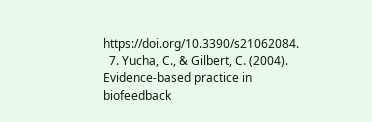https://doi.org/10.3390/s21062084.
  7. Yucha, C., & Gilbert, C. (2004). Evidence-based practice in biofeedback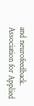and neurofeedback. Association for Applied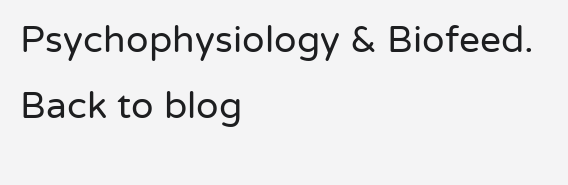Psychophysiology & Biofeed.
Back to blog